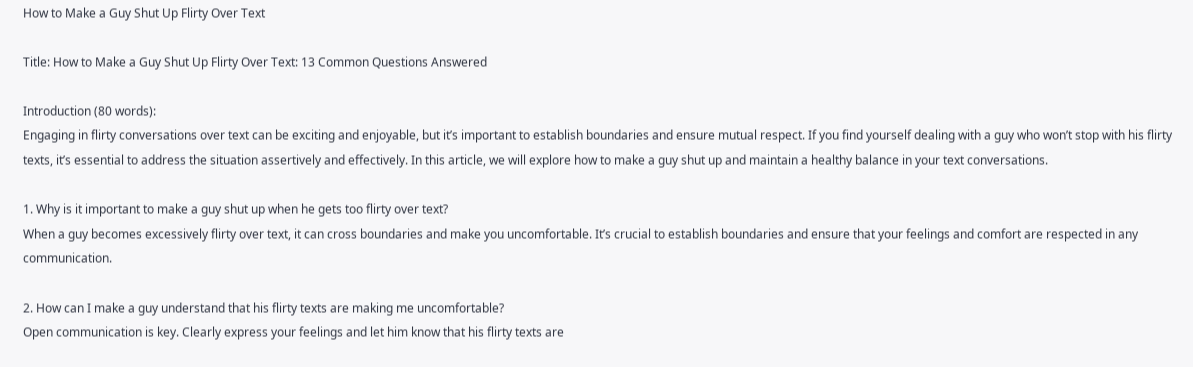How to Make a Guy Shut Up Flirty Over Text

Title: How to Make a Guy Shut Up Flirty Over Text: 13 Common Questions Answered

Introduction (80 words):
Engaging in flirty conversations over text can be exciting and enjoyable, but it’s important to establish boundaries and ensure mutual respect. If you find yourself dealing with a guy who won’t stop with his flirty texts, it’s essential to address the situation assertively and effectively. In this article, we will explore how to make a guy shut up and maintain a healthy balance in your text conversations.

1. Why is it important to make a guy shut up when he gets too flirty over text?
When a guy becomes excessively flirty over text, it can cross boundaries and make you uncomfortable. It’s crucial to establish boundaries and ensure that your feelings and comfort are respected in any communication.

2. How can I make a guy understand that his flirty texts are making me uncomfortable?
Open communication is key. Clearly express your feelings and let him know that his flirty texts are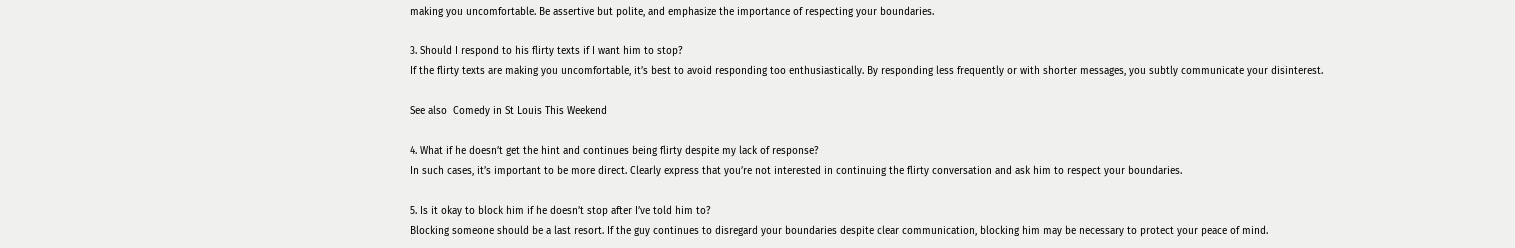making you uncomfortable. Be assertive but polite, and emphasize the importance of respecting your boundaries.

3. Should I respond to his flirty texts if I want him to stop?
If the flirty texts are making you uncomfortable, it’s best to avoid responding too enthusiastically. By responding less frequently or with shorter messages, you subtly communicate your disinterest.

See also  Comedy in St Louis This Weekend

4. What if he doesn’t get the hint and continues being flirty despite my lack of response?
In such cases, it’s important to be more direct. Clearly express that you’re not interested in continuing the flirty conversation and ask him to respect your boundaries.

5. Is it okay to block him if he doesn’t stop after I’ve told him to?
Blocking someone should be a last resort. If the guy continues to disregard your boundaries despite clear communication, blocking him may be necessary to protect your peace of mind.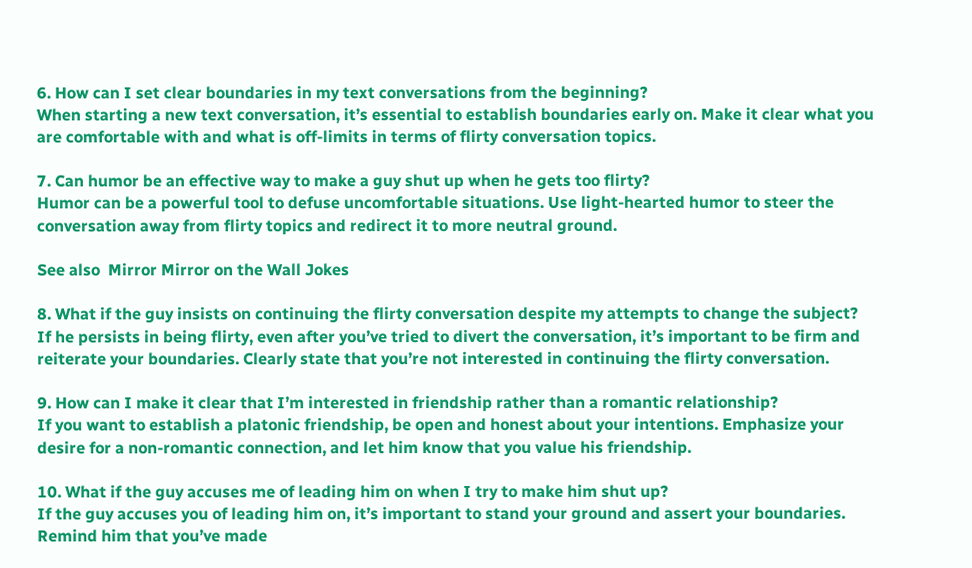6. How can I set clear boundaries in my text conversations from the beginning?
When starting a new text conversation, it’s essential to establish boundaries early on. Make it clear what you are comfortable with and what is off-limits in terms of flirty conversation topics.

7. Can humor be an effective way to make a guy shut up when he gets too flirty?
Humor can be a powerful tool to defuse uncomfortable situations. Use light-hearted humor to steer the conversation away from flirty topics and redirect it to more neutral ground.

See also  Mirror Mirror on the Wall Jokes

8. What if the guy insists on continuing the flirty conversation despite my attempts to change the subject?
If he persists in being flirty, even after you’ve tried to divert the conversation, it’s important to be firm and reiterate your boundaries. Clearly state that you’re not interested in continuing the flirty conversation.

9. How can I make it clear that I’m interested in friendship rather than a romantic relationship?
If you want to establish a platonic friendship, be open and honest about your intentions. Emphasize your desire for a non-romantic connection, and let him know that you value his friendship.

10. What if the guy accuses me of leading him on when I try to make him shut up?
If the guy accuses you of leading him on, it’s important to stand your ground and assert your boundaries. Remind him that you’ve made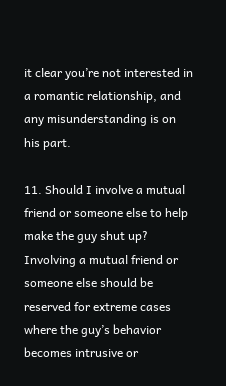it clear you’re not interested in a romantic relationship, and any misunderstanding is on his part.

11. Should I involve a mutual friend or someone else to help make the guy shut up?
Involving a mutual friend or someone else should be reserved for extreme cases where the guy’s behavior becomes intrusive or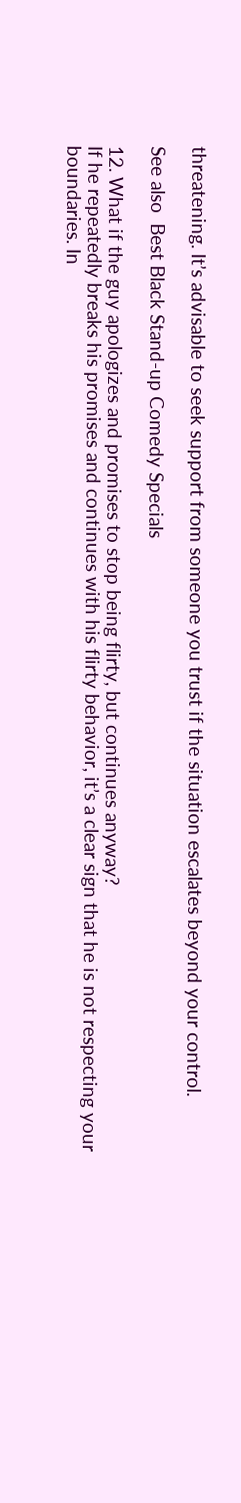threatening. It’s advisable to seek support from someone you trust if the situation escalates beyond your control.

See also  Best Black Stand-up Comedy Specials

12. What if the guy apologizes and promises to stop being flirty, but continues anyway?
If he repeatedly breaks his promises and continues with his flirty behavior, it’s a clear sign that he is not respecting your boundaries. In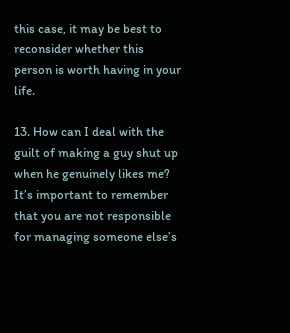this case, it may be best to reconsider whether this person is worth having in your life.

13. How can I deal with the guilt of making a guy shut up when he genuinely likes me?
It’s important to remember that you are not responsible for managing someone else’s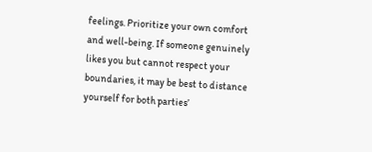feelings. Prioritize your own comfort and well-being. If someone genuinely likes you but cannot respect your boundaries, it may be best to distance yourself for both parties’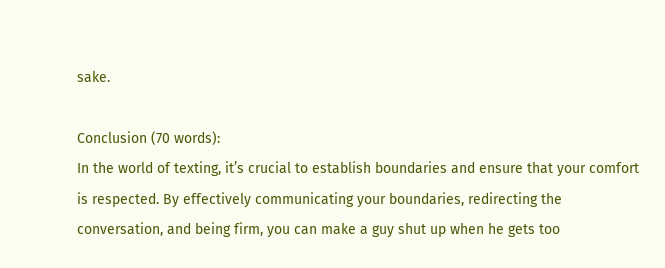sake.

Conclusion (70 words):
In the world of texting, it’s crucial to establish boundaries and ensure that your comfort is respected. By effectively communicating your boundaries, redirecting the conversation, and being firm, you can make a guy shut up when he gets too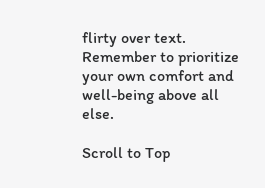flirty over text. Remember to prioritize your own comfort and well-being above all else.

Scroll to Top